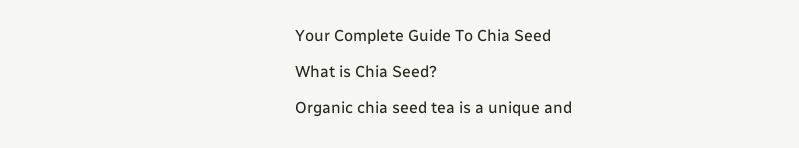Your Complete Guide To Chia Seed

What is Chia Seed?

Organic chia seed tea is a unique and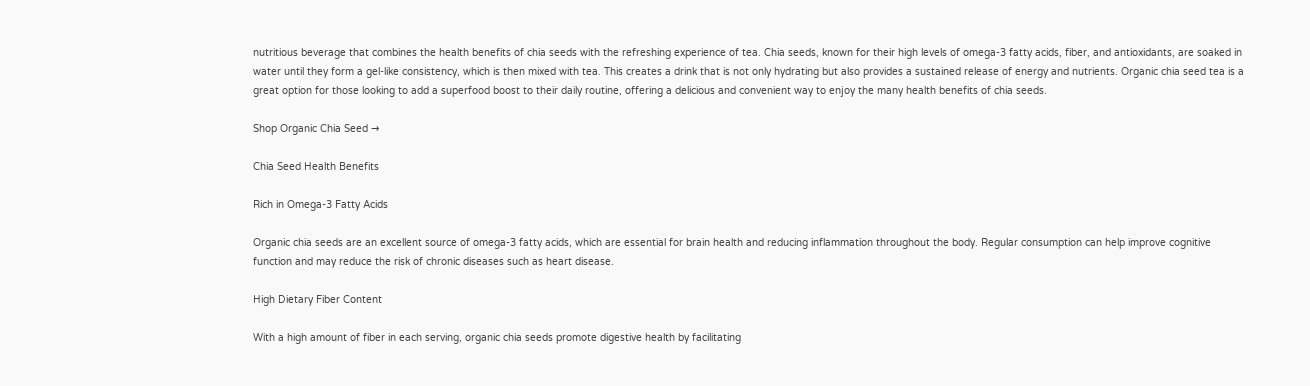nutritious beverage that combines the health benefits of chia seeds with the refreshing experience of tea. Chia seeds, known for their high levels of omega-3 fatty acids, fiber, and antioxidants, are soaked in water until they form a gel-like consistency, which is then mixed with tea. This creates a drink that is not only hydrating but also provides a sustained release of energy and nutrients. Organic chia seed tea is a great option for those looking to add a superfood boost to their daily routine, offering a delicious and convenient way to enjoy the many health benefits of chia seeds.

Shop Organic Chia Seed →

Chia Seed Health Benefits

Rich in Omega-3 Fatty Acids

Organic chia seeds are an excellent source of omega-3 fatty acids, which are essential for brain health and reducing inflammation throughout the body. Regular consumption can help improve cognitive function and may reduce the risk of chronic diseases such as heart disease.

High Dietary Fiber Content

With a high amount of fiber in each serving, organic chia seeds promote digestive health by facilitating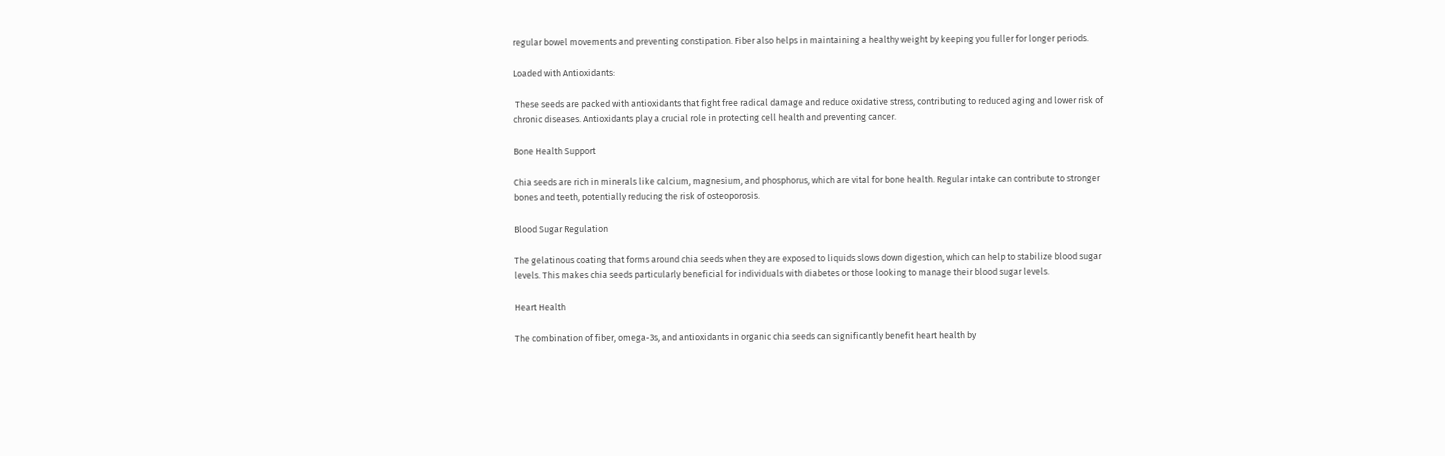regular bowel movements and preventing constipation. Fiber also helps in maintaining a healthy weight by keeping you fuller for longer periods.

Loaded with Antioxidants:

 These seeds are packed with antioxidants that fight free radical damage and reduce oxidative stress, contributing to reduced aging and lower risk of chronic diseases. Antioxidants play a crucial role in protecting cell health and preventing cancer.

Bone Health Support

Chia seeds are rich in minerals like calcium, magnesium, and phosphorus, which are vital for bone health. Regular intake can contribute to stronger bones and teeth, potentially reducing the risk of osteoporosis.

Blood Sugar Regulation

The gelatinous coating that forms around chia seeds when they are exposed to liquids slows down digestion, which can help to stabilize blood sugar levels. This makes chia seeds particularly beneficial for individuals with diabetes or those looking to manage their blood sugar levels.

Heart Health

The combination of fiber, omega-3s, and antioxidants in organic chia seeds can significantly benefit heart health by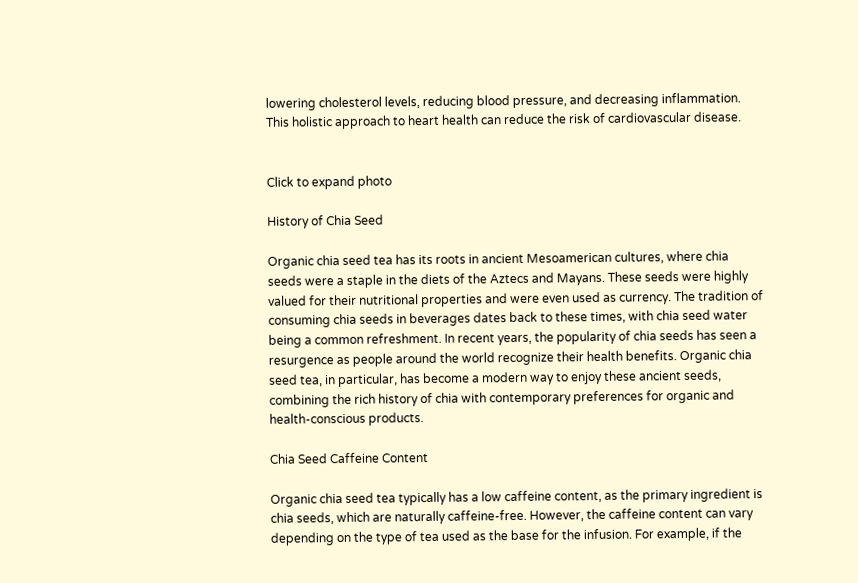lowering cholesterol levels, reducing blood pressure, and decreasing inflammation. This holistic approach to heart health can reduce the risk of cardiovascular disease.


Click to expand photo

History of Chia Seed

Organic chia seed tea has its roots in ancient Mesoamerican cultures, where chia seeds were a staple in the diets of the Aztecs and Mayans. These seeds were highly valued for their nutritional properties and were even used as currency. The tradition of consuming chia seeds in beverages dates back to these times, with chia seed water being a common refreshment. In recent years, the popularity of chia seeds has seen a resurgence as people around the world recognize their health benefits. Organic chia seed tea, in particular, has become a modern way to enjoy these ancient seeds, combining the rich history of chia with contemporary preferences for organic and health-conscious products.

Chia Seed Caffeine Content

Organic chia seed tea typically has a low caffeine content, as the primary ingredient is chia seeds, which are naturally caffeine-free. However, the caffeine content can vary depending on the type of tea used as the base for the infusion. For example, if the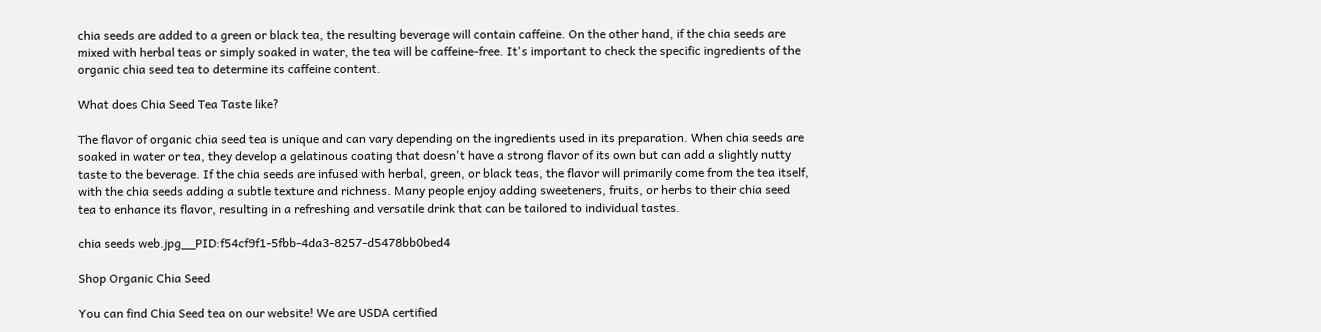chia seeds are added to a green or black tea, the resulting beverage will contain caffeine. On the other hand, if the chia seeds are mixed with herbal teas or simply soaked in water, the tea will be caffeine-free. It's important to check the specific ingredients of the organic chia seed tea to determine its caffeine content.

What does Chia Seed Tea Taste like?

The flavor of organic chia seed tea is unique and can vary depending on the ingredients used in its preparation. When chia seeds are soaked in water or tea, they develop a gelatinous coating that doesn't have a strong flavor of its own but can add a slightly nutty taste to the beverage. If the chia seeds are infused with herbal, green, or black teas, the flavor will primarily come from the tea itself, with the chia seeds adding a subtle texture and richness. Many people enjoy adding sweeteners, fruits, or herbs to their chia seed tea to enhance its flavor, resulting in a refreshing and versatile drink that can be tailored to individual tastes.

chia seeds web.jpg__PID:f54cf9f1-5fbb-4da3-8257-d5478bb0bed4

Shop Organic Chia Seed

You can find Chia Seed tea on our website! We are USDA certified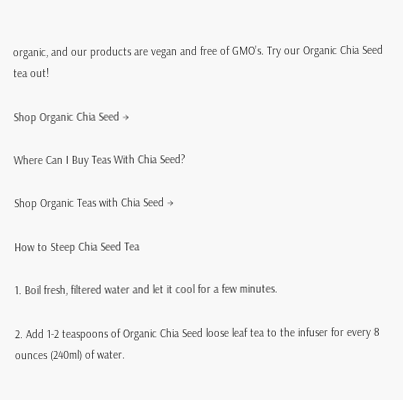organic, and our products are vegan and free of GMO’s. Try our Organic Chia Seed tea out!

Shop Organic Chia Seed →

Where Can I Buy Teas With Chia Seed?

Shop Organic Teas with Chia Seed →

How to Steep Chia Seed Tea

1. Boil fresh, filtered water and let it cool for a few minutes.

2. Add 1-2 teaspoons of Organic Chia Seed loose leaf tea to the infuser for every 8 ounces (240ml) of water.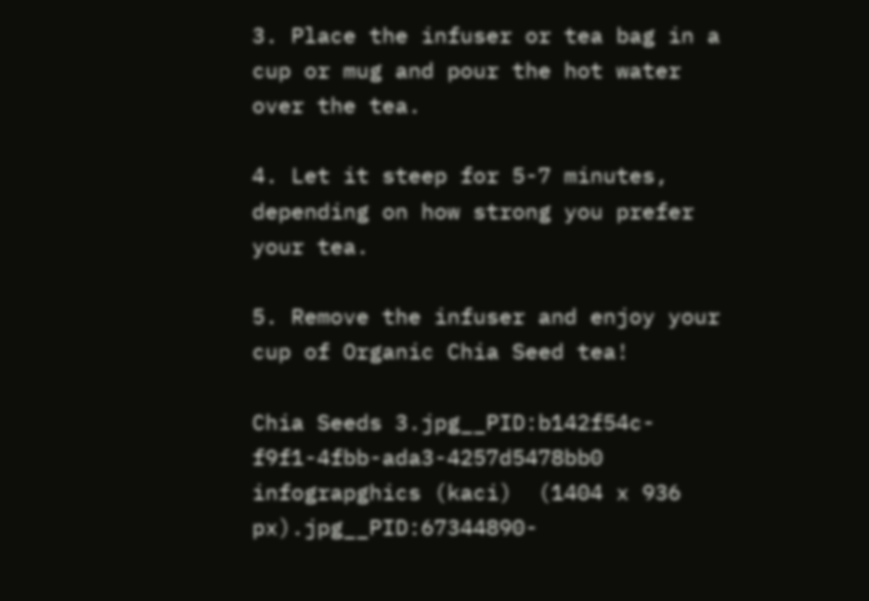3. Place the infuser or tea bag in a cup or mug and pour the hot water over the tea.

4. Let it steep for 5-7 minutes, depending on how strong you prefer your tea.

5. Remove the infuser and enjoy your cup of Organic Chia Seed tea!

Chia Seeds 3.jpg__PID:b142f54c-f9f1-4fbb-ada3-4257d5478bb0
infograpghics (kaci)  (1404 x 936 px).jpg__PID:67344890-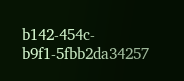b142-454c-b9f1-5fbb2da34257